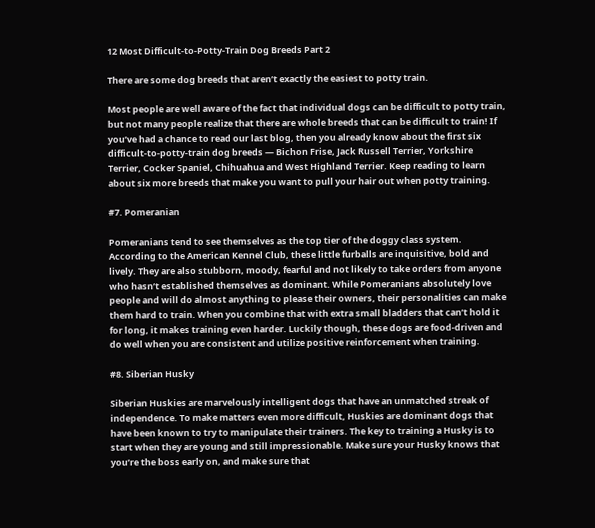12 Most Difficult-to-Potty-Train Dog Breeds Part 2

There are some dog breeds that aren’t exactly the easiest to potty train.

Most people are well aware of the fact that individual dogs can be difficult to potty train, but not many people realize that there are whole breeds that can be difficult to train! If you’ve had a chance to read our last blog, then you already know about the first six difficult-to-potty-train dog breeds — Bichon Frise, Jack Russell Terrier, Yorkshire Terrier, Cocker Spaniel, Chihuahua and West Highland Terrier. Keep reading to learn about six more breeds that make you want to pull your hair out when potty training.

#7. Pomeranian

Pomeranians tend to see themselves as the top tier of the doggy class system. According to the American Kennel Club, these little furballs are inquisitive, bold and lively. They are also stubborn, moody, fearful and not likely to take orders from anyone who hasn’t established themselves as dominant. While Pomeranians absolutely love people and will do almost anything to please their owners, their personalities can make them hard to train. When you combine that with extra small bladders that can’t hold it for long, it makes training even harder. Luckily though, these dogs are food-driven and do well when you are consistent and utilize positive reinforcement when training.

#8. Siberian Husky

Siberian Huskies are marvelously intelligent dogs that have an unmatched streak of independence. To make matters even more difficult, Huskies are dominant dogs that have been known to try to manipulate their trainers. The key to training a Husky is to start when they are young and still impressionable. Make sure your Husky knows that you’re the boss early on, and make sure that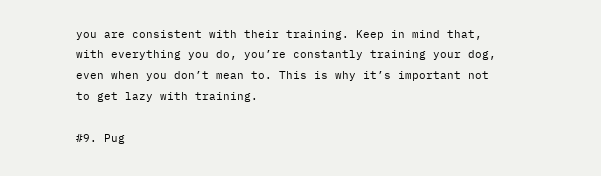you are consistent with their training. Keep in mind that, with everything you do, you’re constantly training your dog, even when you don’t mean to. This is why it’s important not to get lazy with training.

#9. Pug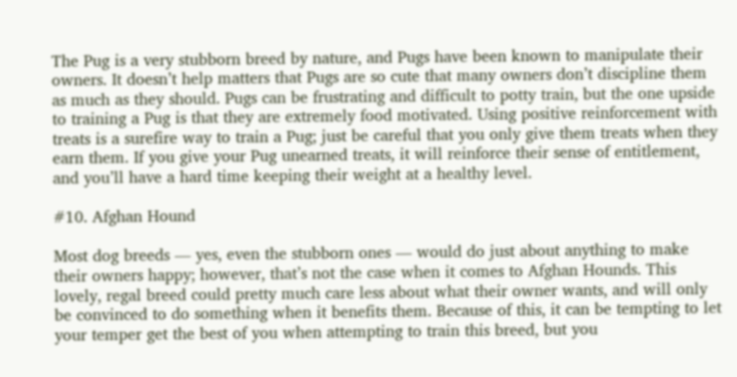The Pug is a very stubborn breed by nature, and Pugs have been known to manipulate their owners. It doesn’t help matters that Pugs are so cute that many owners don’t discipline them as much as they should. Pugs can be frustrating and difficult to potty train, but the one upside to training a Pug is that they are extremely food motivated. Using positive reinforcement with treats is a surefire way to train a Pug; just be careful that you only give them treats when they earn them. If you give your Pug unearned treats, it will reinforce their sense of entitlement, and you’ll have a hard time keeping their weight at a healthy level.

#10. Afghan Hound

Most dog breeds — yes, even the stubborn ones — would do just about anything to make their owners happy; however, that’s not the case when it comes to Afghan Hounds. This lovely, regal breed could pretty much care less about what their owner wants, and will only be convinced to do something when it benefits them. Because of this, it can be tempting to let your temper get the best of you when attempting to train this breed, but you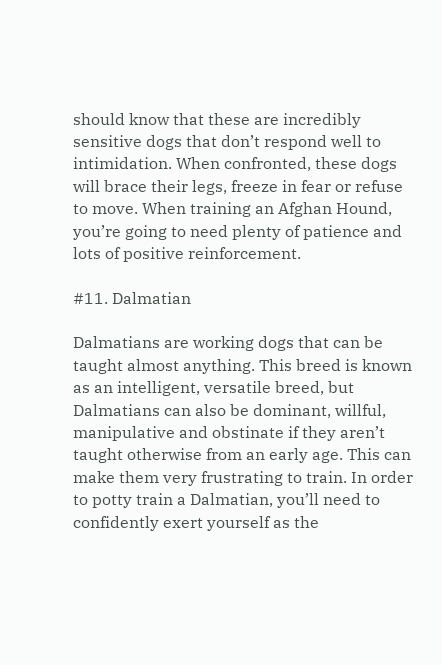should know that these are incredibly sensitive dogs that don’t respond well to intimidation. When confronted, these dogs will brace their legs, freeze in fear or refuse to move. When training an Afghan Hound, you’re going to need plenty of patience and lots of positive reinforcement.

#11. Dalmatian

Dalmatians are working dogs that can be taught almost anything. This breed is known as an intelligent, versatile breed, but Dalmatians can also be dominant, willful, manipulative and obstinate if they aren’t taught otherwise from an early age. This can make them very frustrating to train. In order to potty train a Dalmatian, you’ll need to confidently exert yourself as the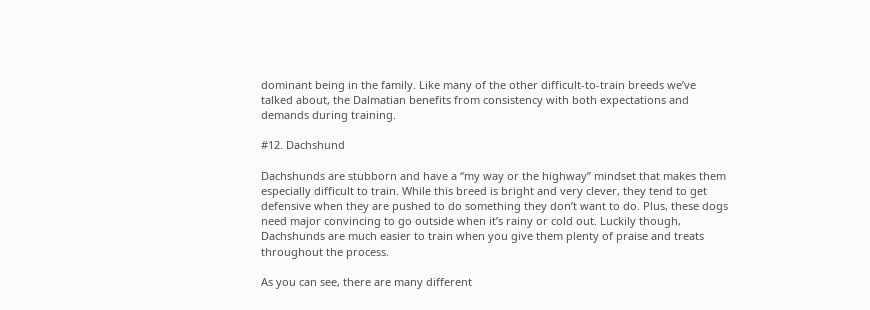dominant being in the family. Like many of the other difficult-to-train breeds we’ve talked about, the Dalmatian benefits from consistency with both expectations and demands during training.

#12. Dachshund

Dachshunds are stubborn and have a “my way or the highway” mindset that makes them especially difficult to train. While this breed is bright and very clever, they tend to get defensive when they are pushed to do something they don’t want to do. Plus, these dogs need major convincing to go outside when it’s rainy or cold out. Luckily though, Dachshunds are much easier to train when you give them plenty of praise and treats throughout the process.

As you can see, there are many different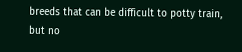breeds that can be difficult to potty train, but no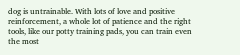dog is untrainable. With lots of love and positive reinforcement, a whole lot of patience and the right tools, like our potty training pads, you can train even the most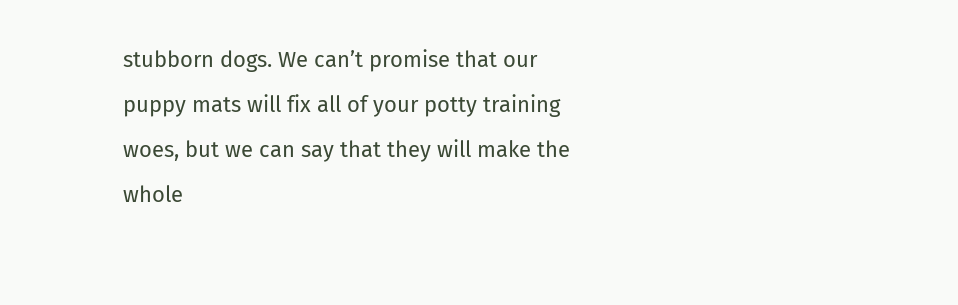stubborn dogs. We can’t promise that our puppy mats will fix all of your potty training woes, but we can say that they will make the whole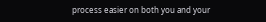process easier on both you and your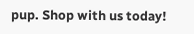pup. Shop with us today!